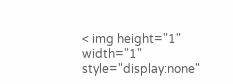< img height="1" width="1" style="display:none"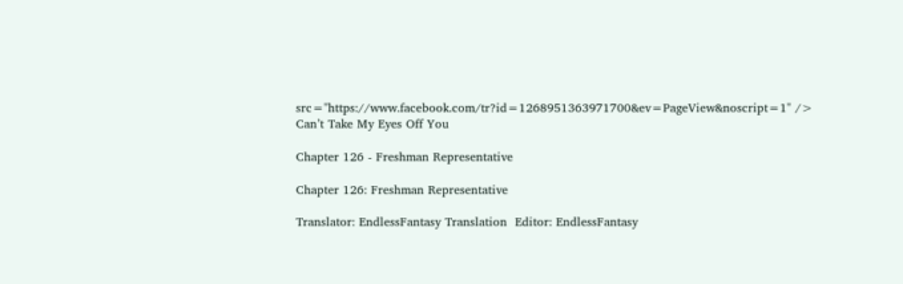src="https://www.facebook.com/tr?id=1268951363971700&ev=PageView&noscript=1" />
Can’t Take My Eyes Off You

Chapter 126 - Freshman Representative

Chapter 126: Freshman Representative

Translator: EndlessFantasy Translation  Editor: EndlessFantasy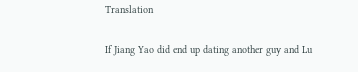Translation

If Jiang Yao did end up dating another guy and Lu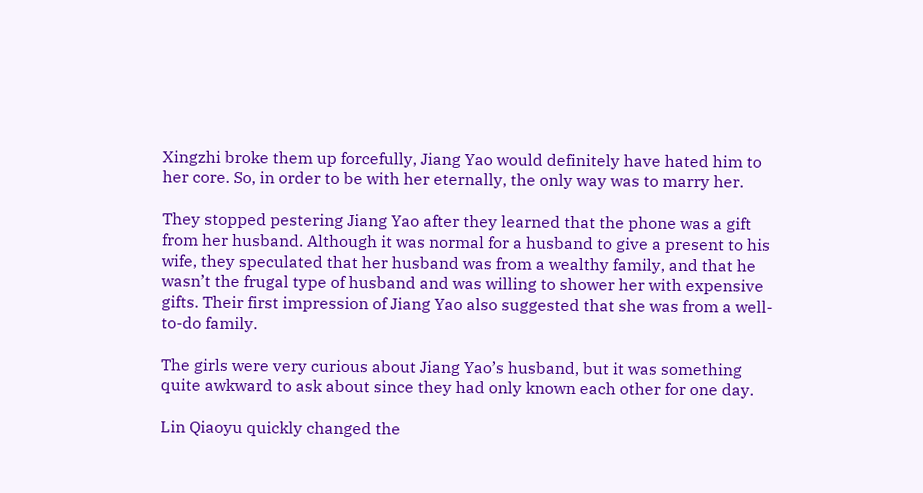Xingzhi broke them up forcefully, Jiang Yao would definitely have hated him to her core. So, in order to be with her eternally, the only way was to marry her.

They stopped pestering Jiang Yao after they learned that the phone was a gift from her husband. Although it was normal for a husband to give a present to his wife, they speculated that her husband was from a wealthy family, and that he wasn’t the frugal type of husband and was willing to shower her with expensive gifts. Their first impression of Jiang Yao also suggested that she was from a well-to-do family.

The girls were very curious about Jiang Yao’s husband, but it was something quite awkward to ask about since they had only known each other for one day.

Lin Qiaoyu quickly changed the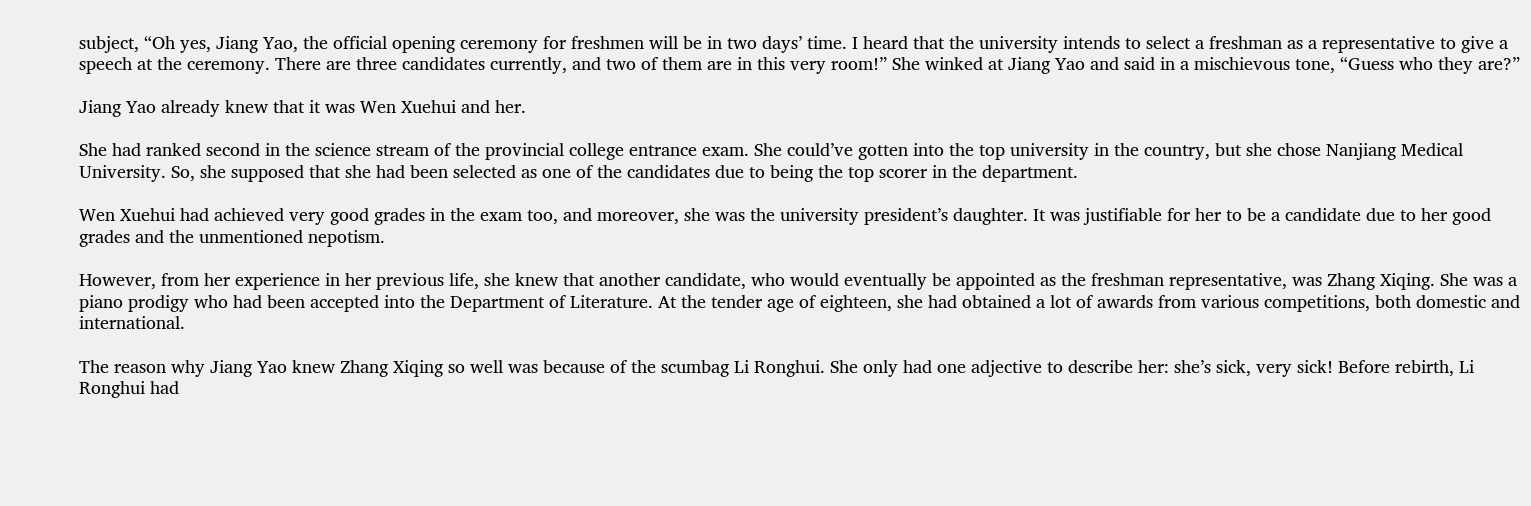subject, “Oh yes, Jiang Yao, the official opening ceremony for freshmen will be in two days’ time. I heard that the university intends to select a freshman as a representative to give a speech at the ceremony. There are three candidates currently, and two of them are in this very room!” She winked at Jiang Yao and said in a mischievous tone, “Guess who they are?”

Jiang Yao already knew that it was Wen Xuehui and her.

She had ranked second in the science stream of the provincial college entrance exam. She could’ve gotten into the top university in the country, but she chose Nanjiang Medical University. So, she supposed that she had been selected as one of the candidates due to being the top scorer in the department.

Wen Xuehui had achieved very good grades in the exam too, and moreover, she was the university president’s daughter. It was justifiable for her to be a candidate due to her good grades and the unmentioned nepotism.

However, from her experience in her previous life, she knew that another candidate, who would eventually be appointed as the freshman representative, was Zhang Xiqing. She was a piano prodigy who had been accepted into the Department of Literature. At the tender age of eighteen, she had obtained a lot of awards from various competitions, both domestic and international.

The reason why Jiang Yao knew Zhang Xiqing so well was because of the scumbag Li Ronghui. She only had one adjective to describe her: she’s sick, very sick! Before rebirth, Li Ronghui had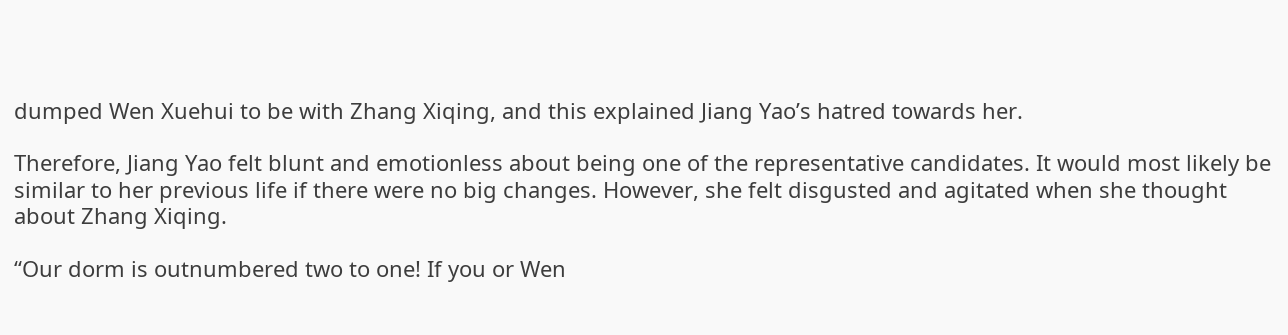dumped Wen Xuehui to be with Zhang Xiqing, and this explained Jiang Yao’s hatred towards her.

Therefore, Jiang Yao felt blunt and emotionless about being one of the representative candidates. It would most likely be similar to her previous life if there were no big changes. However, she felt disgusted and agitated when she thought about Zhang Xiqing.

“Our dorm is outnumbered two to one! If you or Wen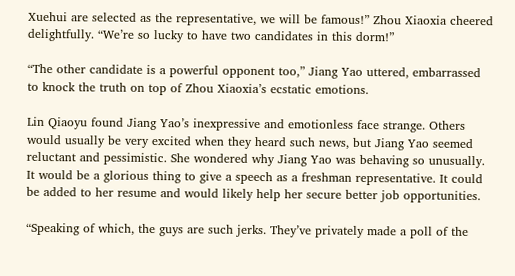Xuehui are selected as the representative, we will be famous!” Zhou Xiaoxia cheered delightfully. “We’re so lucky to have two candidates in this dorm!”

“The other candidate is a powerful opponent too,” Jiang Yao uttered, embarrassed to knock the truth on top of Zhou Xiaoxia’s ecstatic emotions.

Lin Qiaoyu found Jiang Yao’s inexpressive and emotionless face strange. Others would usually be very excited when they heard such news, but Jiang Yao seemed reluctant and pessimistic. She wondered why Jiang Yao was behaving so unusually. It would be a glorious thing to give a speech as a freshman representative. It could be added to her resume and would likely help her secure better job opportunities.

“Speaking of which, the guys are such jerks. They’ve privately made a poll of the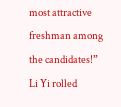most attractive freshman among the candidates!” Li Yi rolled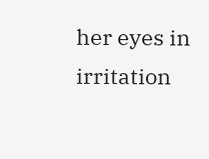her eyes in irritation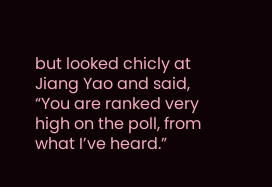but looked chicly at Jiang Yao and said, “You are ranked very high on the poll, from what I’ve heard.”